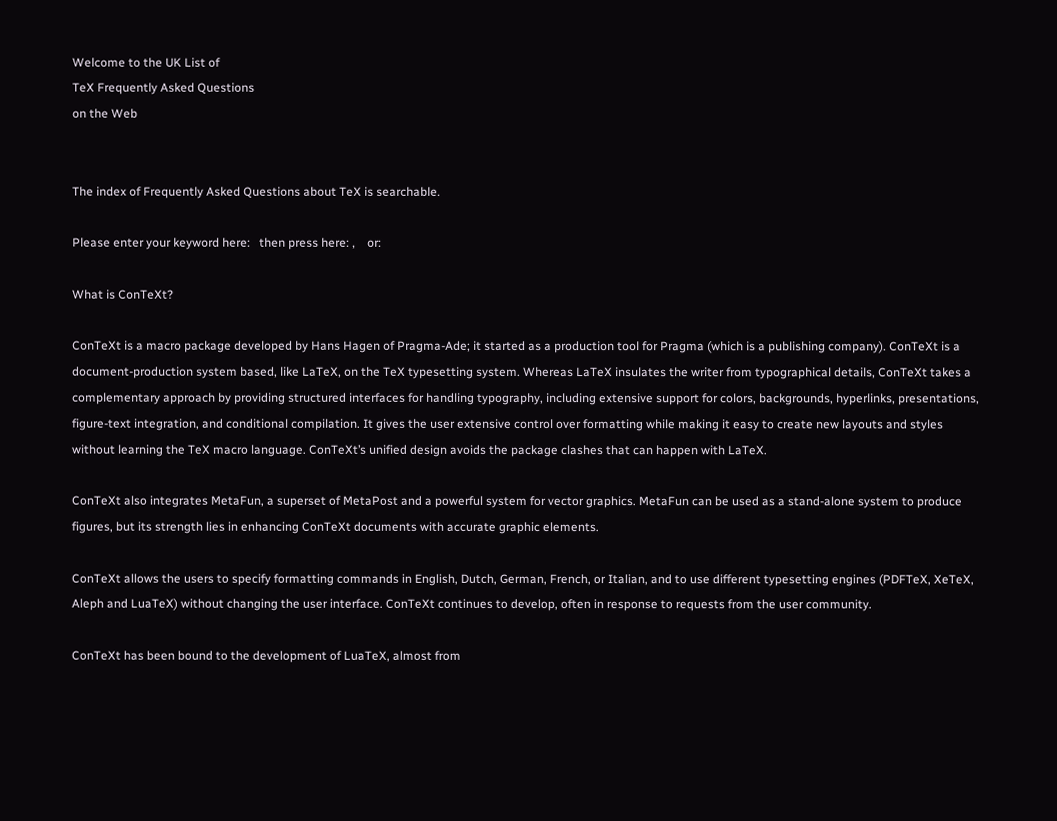Welcome to the UK List of
TeX Frequently Asked Questions
on the Web


The index of Frequently Asked Questions about TeX is searchable.

Please enter your keyword here:   then press here: ,    or:

What is ConTeXt?

ConTeXt is a macro package developed by Hans Hagen of Pragma-Ade; it started as a production tool for Pragma (which is a publishing company). ConTeXt is a document-production system based, like LaTeX, on the TeX typesetting system. Whereas LaTeX insulates the writer from typographical details, ConTeXt takes a complementary approach by providing structured interfaces for handling typography, including extensive support for colors, backgrounds, hyperlinks, presentations, figure-text integration, and conditional compilation. It gives the user extensive control over formatting while making it easy to create new layouts and styles without learning the TeX macro language. ConTeXt’s unified design avoids the package clashes that can happen with LaTeX.

ConTeXt also integrates MetaFun, a superset of MetaPost and a powerful system for vector graphics. MetaFun can be used as a stand-alone system to produce figures, but its strength lies in enhancing ConTeXt documents with accurate graphic elements.

ConTeXt allows the users to specify formatting commands in English, Dutch, German, French, or Italian, and to use different typesetting engines (PDFTeX, XeTeX, Aleph and LuaTeX) without changing the user interface. ConTeXt continues to develop, often in response to requests from the user community.

ConTeXt has been bound to the development of LuaTeX, almost from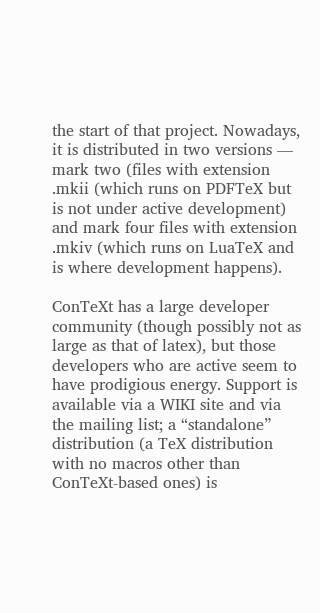the start of that project. Nowadays, it is distributed in two versions — mark two (files with extension .mkii (which runs on PDFTeX but is not under active development) and mark four files with extension .mkiv (which runs on LuaTeX and is where development happens).

ConTeXt has a large developer community (though possibly not as large as that of latex), but those developers who are active seem to have prodigious energy. Support is available via a WIKI site and via the mailing list; a “standalone” distribution (a TeX distribution with no macros other than ConTeXt-based ones) is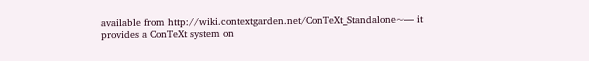available from http://wiki.contextgarden.net/ConTeXt_Standalone~— it provides a ConTeXt system on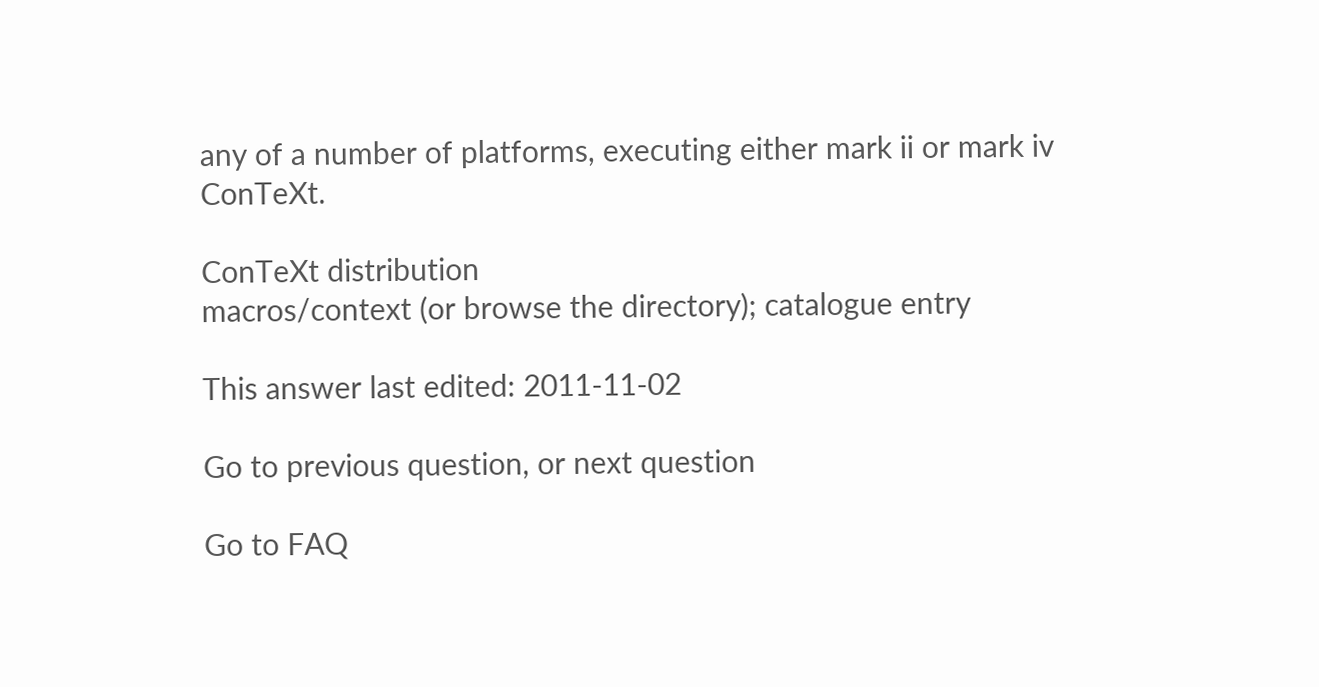any of a number of platforms, executing either mark ii or mark iv ConTeXt.

ConTeXt distribution
macros/context (or browse the directory); catalogue entry

This answer last edited: 2011-11-02

Go to previous question, or next question

Go to FAQ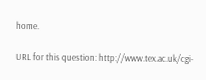home.

URL for this question: http://www.tex.ac.uk/cgi-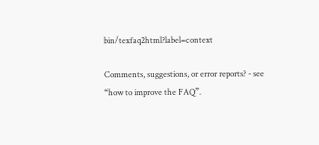bin/texfaq2html?label=context

Comments, suggestions, or error reports? - see “how to improve the FAQ”.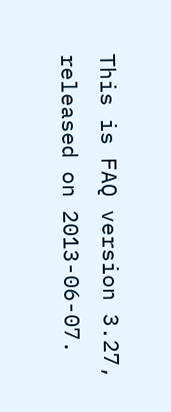This is FAQ version 3.27, released on 2013-06-07.